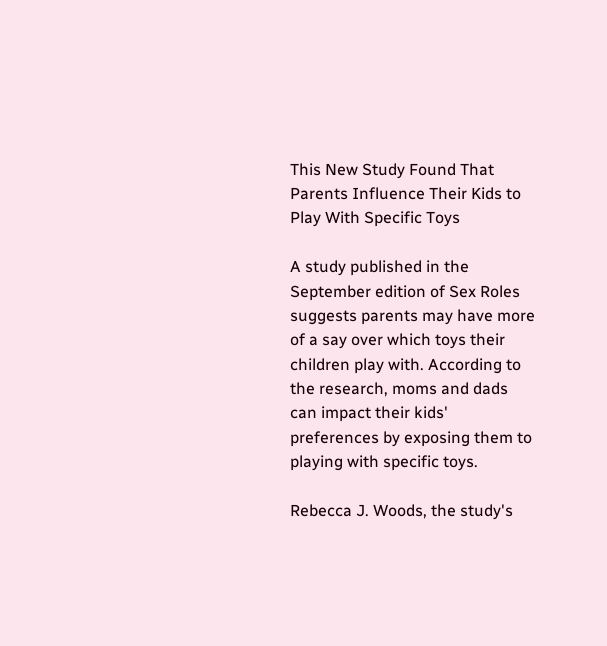This New Study Found That Parents Influence Their Kids to Play With Specific Toys

A study published in the September edition of Sex Roles suggests parents may have more of a say over which toys their children play with. According to the research, moms and dads can impact their kids' preferences by exposing them to playing with specific toys.

Rebecca J. Woods, the study's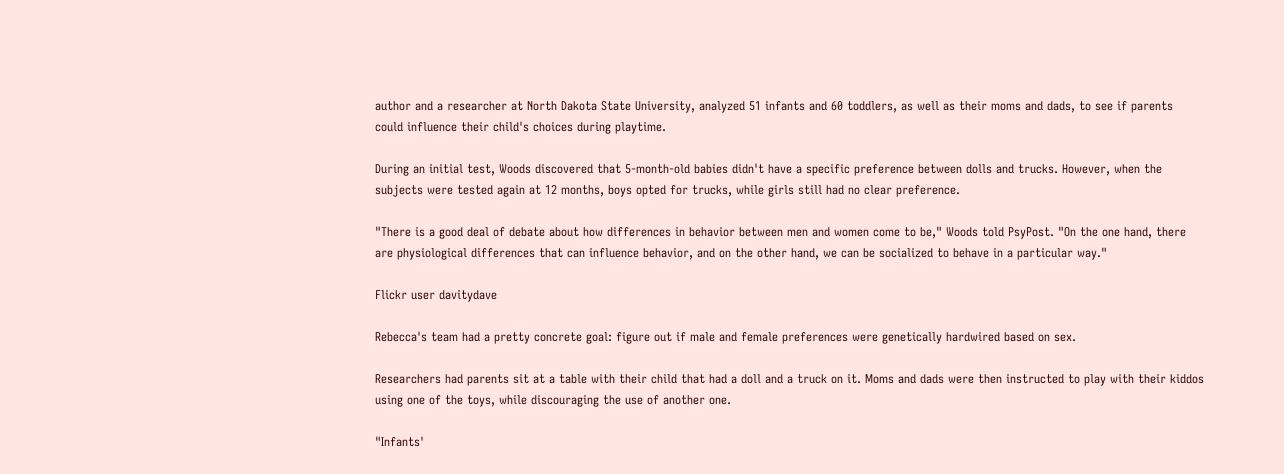author and a researcher at North Dakota State University, analyzed 51 infants and 60 toddlers, as well as their moms and dads, to see if parents could influence their child's choices during playtime.

During an initial test, Woods discovered that 5-month-old babies didn't have a specific preference between dolls and trucks. However, when the subjects were tested again at 12 months, boys opted for trucks, while girls still had no clear preference.

"There is a good deal of debate about how differences in behavior between men and women come to be," Woods told PsyPost. "On the one hand, there are physiological differences that can influence behavior, and on the other hand, we can be socialized to behave in a particular way."

Flickr user davitydave

Rebecca's team had a pretty concrete goal: figure out if male and female preferences were genetically hardwired based on sex.

Researchers had parents sit at a table with their child that had a doll and a truck on it. Moms and dads were then instructed to play with their kiddos using one of the toys, while discouraging the use of another one.

"Infants'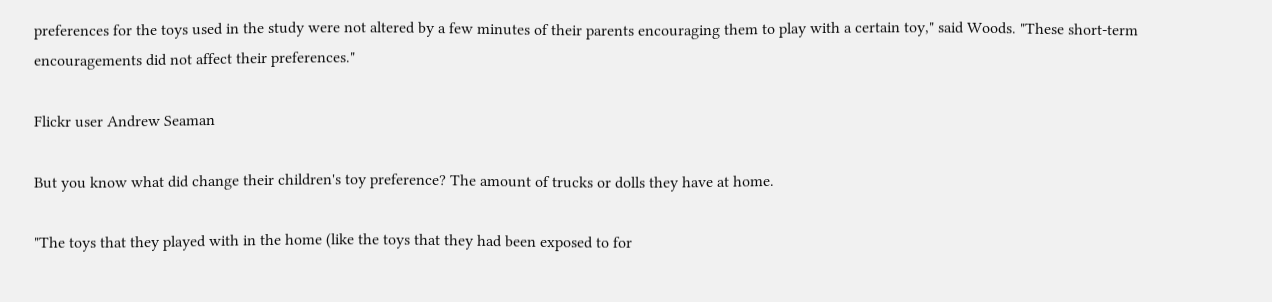preferences for the toys used in the study were not altered by a few minutes of their parents encouraging them to play with a certain toy," said Woods. "These short-term encouragements did not affect their preferences."

Flickr user Andrew Seaman

But you know what did change their children's toy preference? The amount of trucks or dolls they have at home.

"The toys that they played with in the home (like the toys that they had been exposed to for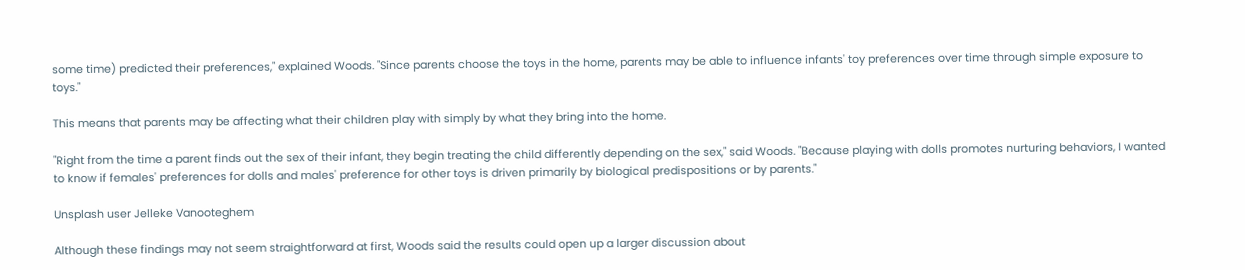some time) predicted their preferences," explained Woods. "Since parents choose the toys in the home, parents may be able to influence infants' toy preferences over time through simple exposure to toys."

This means that parents may be affecting what their children play with simply by what they bring into the home.

"Right from the time a parent finds out the sex of their infant, they begin treating the child differently depending on the sex," said Woods. "Because playing with dolls promotes nurturing behaviors, I wanted to know if females' preferences for dolls and males' preference for other toys is driven primarily by biological predispositions or by parents."

Unsplash user Jelleke Vanooteghem

Although these findings may not seem straightforward at first, Woods said the results could open up a larger discussion about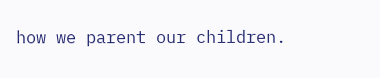how we parent our children.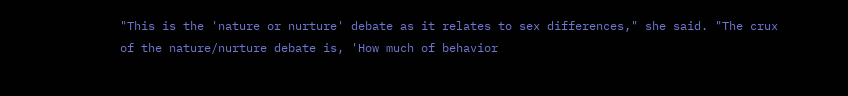"This is the 'nature or nurture' debate as it relates to sex differences," she said. "The crux of the nature/nurture debate is, 'How much of behavior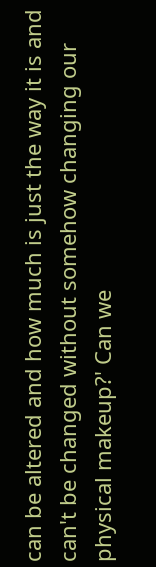can be altered and how much is just the way it is and can't be changed without somehow changing our physical makeup?' Can we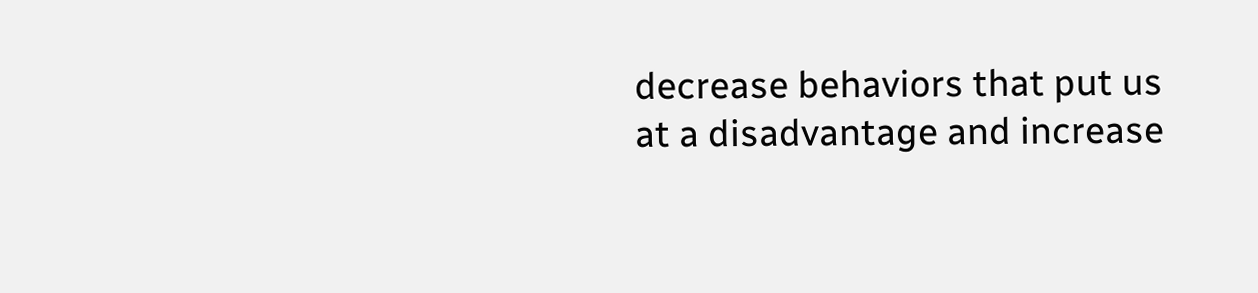decrease behaviors that put us at a disadvantage and increase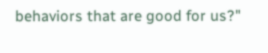behaviors that are good for us?"